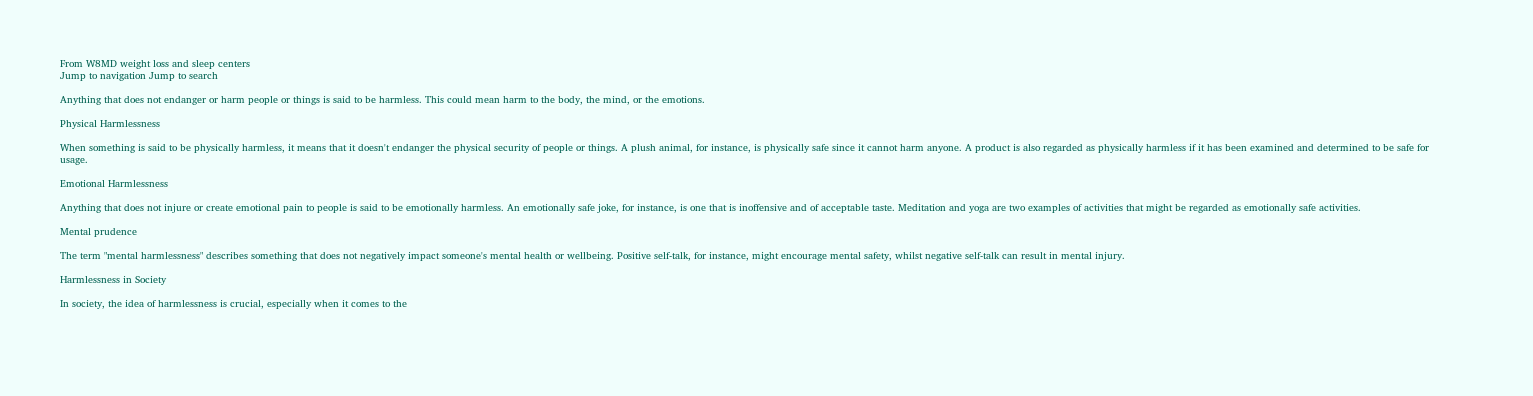From W8MD weight loss and sleep centers
Jump to navigation Jump to search

Anything that does not endanger or harm people or things is said to be harmless. This could mean harm to the body, the mind, or the emotions.

Physical Harmlessness

When something is said to be physically harmless, it means that it doesn't endanger the physical security of people or things. A plush animal, for instance, is physically safe since it cannot harm anyone. A product is also regarded as physically harmless if it has been examined and determined to be safe for usage.

Emotional Harmlessness

Anything that does not injure or create emotional pain to people is said to be emotionally harmless. An emotionally safe joke, for instance, is one that is inoffensive and of acceptable taste. Meditation and yoga are two examples of activities that might be regarded as emotionally safe activities.

Mental prudence

The term "mental harmlessness" describes something that does not negatively impact someone's mental health or wellbeing. Positive self-talk, for instance, might encourage mental safety, whilst negative self-talk can result in mental injury.

Harmlessness in Society

In society, the idea of harmlessness is crucial, especially when it comes to the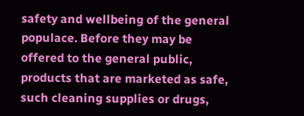safety and wellbeing of the general populace. Before they may be offered to the general public, products that are marketed as safe, such cleaning supplies or drugs,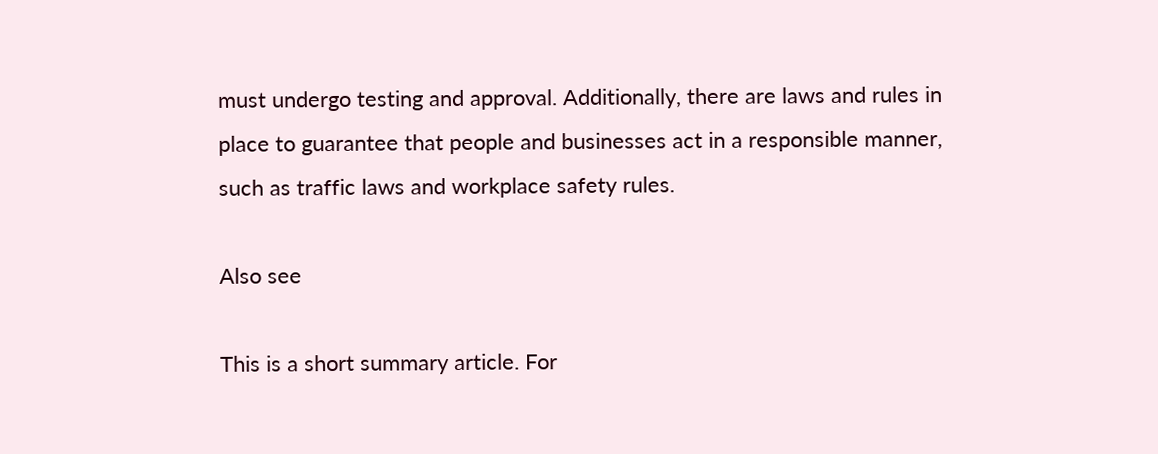must undergo testing and approval. Additionally, there are laws and rules in place to guarantee that people and businesses act in a responsible manner, such as traffic laws and workplace safety rules.

Also see

This is a short summary article. For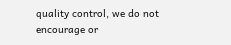quality control, we do not encourage or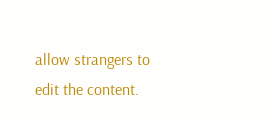allow strangers to edit the content.